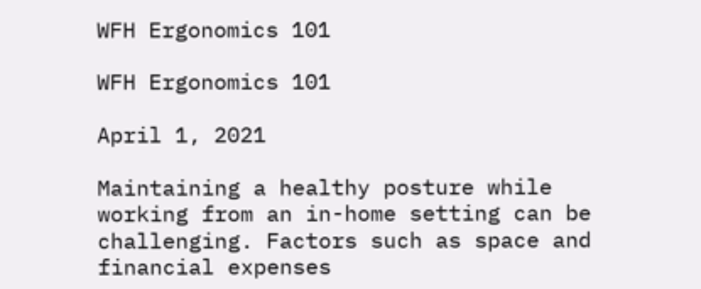WFH Ergonomics 101

WFH Ergonomics 101

April 1, 2021

Maintaining a healthy posture while working from an in-home setting can be challenging. Factors such as space and financial expenses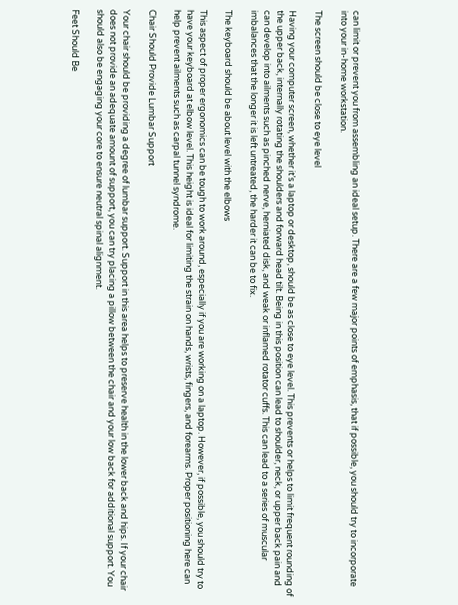can limit or prevent you from assembling an ideal setup. There are a few major points of emphasis, that if possible, you should try to incorporate into your in-home workstation.

The screen should be close to eye level

Having your computer screen, whether it’s a laptop or desktop, should be as close to eye level. This prevents or helps to limit frequent rounding of the upper back, internally rotating the shoulders and forward head tilt. Being in this position can lead to shoulder, neck, or upper back pain and can develop into ailments such as pinched nerve, herniated disk, and weak or inflamed rotator cuffs. This can lead to a series of muscular imbalances that the longer it is left untreated, the harder it can be to fix.

The keyboard should be about level with the elbows

This aspect of proper ergonomics can be tough to work around, especially if you are working on a laptop. However, if possible, you should try to have your keyboard at elbow level. This height is ideal for limiting the strain on hands, wrists, fingers, and forearms. Proper positioning here can help prevent ailments such as carpal tunnel syndrome.

Chair Should Provide Lumbar Support

Your chair should be providing a degree of lumbar support. Support in this area helps to preserve health in the lower back and hips. If your chair does not provide an adequate amount of support, you can try placing a pillow between the chair and your low back for additional support. You should also be engaging your core to ensure neutral spinal alignment.

Feet Should Be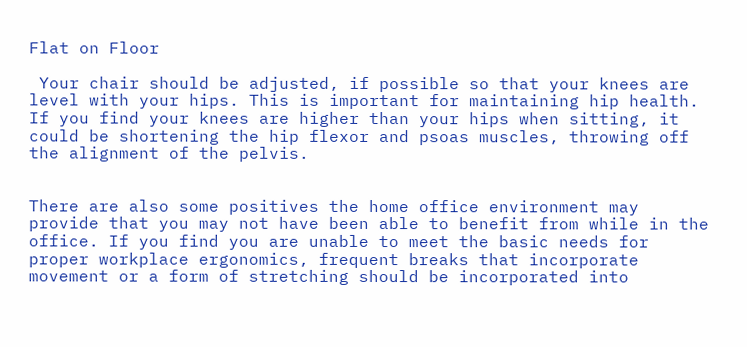Flat on Floor

 Your chair should be adjusted, if possible so that your knees are level with your hips. This is important for maintaining hip health. If you find your knees are higher than your hips when sitting, it could be shortening the hip flexor and psoas muscles, throwing off the alignment of the pelvis.


There are also some positives the home office environment may provide that you may not have been able to benefit from while in the office. If you find you are unable to meet the basic needs for proper workplace ergonomics, frequent breaks that incorporate movement or a form of stretching should be incorporated into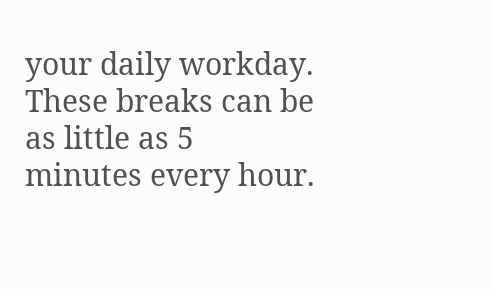your daily workday. These breaks can be as little as 5 minutes every hour.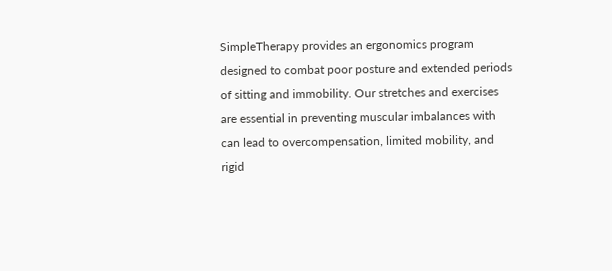SimpleTherapy provides an ergonomics program designed to combat poor posture and extended periods of sitting and immobility. Our stretches and exercises are essential in preventing muscular imbalances with can lead to overcompensation, limited mobility, and rigid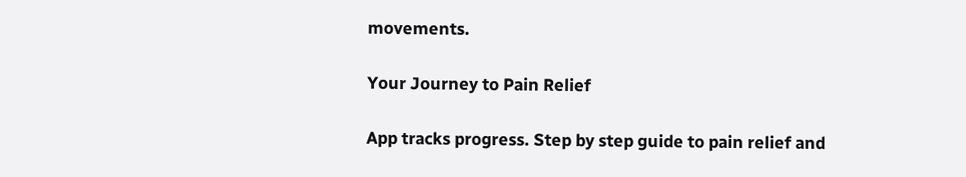movements.

Your Journey to Pain Relief

App tracks progress. Step by step guide to pain relief and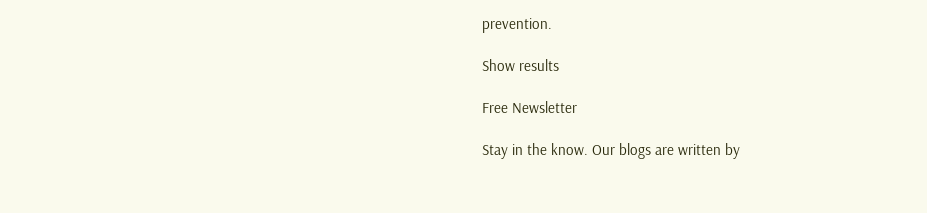prevention.

Show results

Free Newsletter

Stay in the know. Our blogs are written by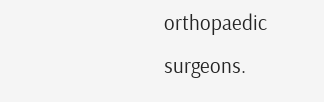orthopaedic surgeons.